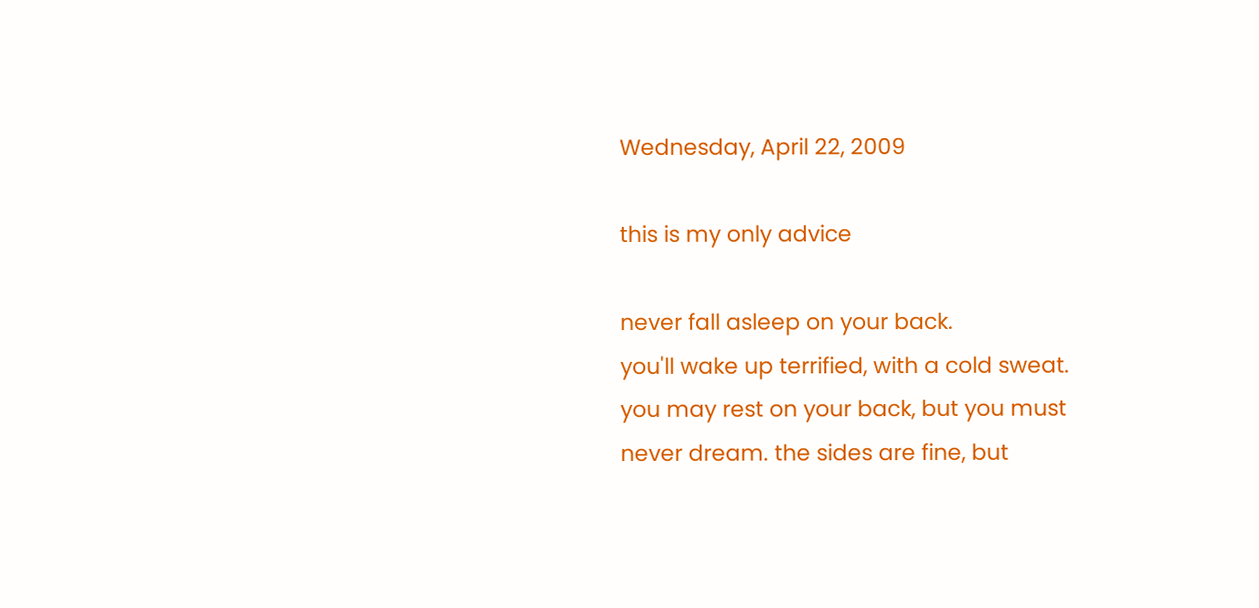Wednesday, April 22, 2009

this is my only advice

never fall asleep on your back.
you'll wake up terrified, with a cold sweat.
you may rest on your back, but you must never dream. the sides are fine, but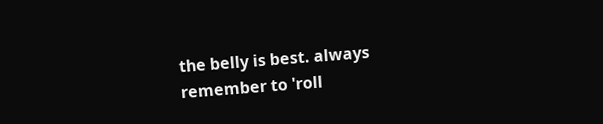the belly is best. always remember to 'roll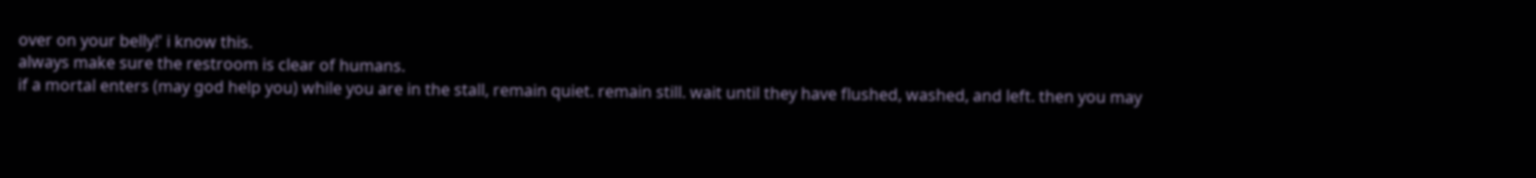over on your belly!' i know this.
always make sure the restroom is clear of humans.
if a mortal enters (may god help you) while you are in the stall, remain quiet. remain still. wait until they have flushed, washed, and left. then you may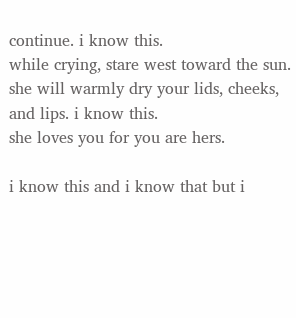continue. i know this.
while crying, stare west toward the sun.
she will warmly dry your lids, cheeks, and lips. i know this.
she loves you for you are hers.

i know this and i know that but i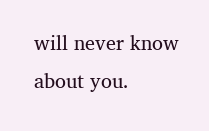will never know about you.